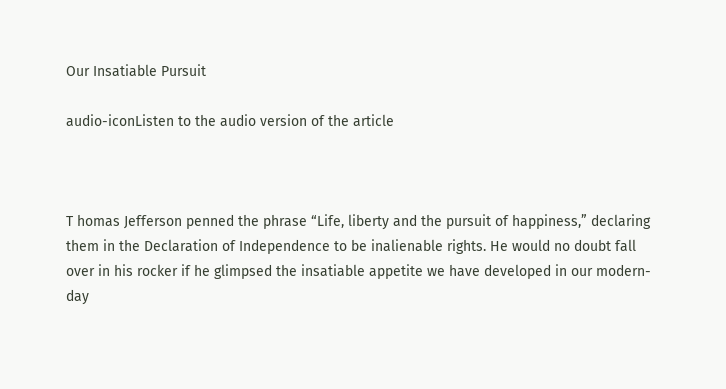Our Insatiable Pursuit

audio-iconListen to the audio version of the article



T homas Jefferson penned the phrase “Life, liberty and the pursuit of happiness,” declaring them in the Declaration of Independence to be inalienable rights. He would no doubt fall over in his rocker if he glimpsed the insatiable appetite we have developed in our modern-day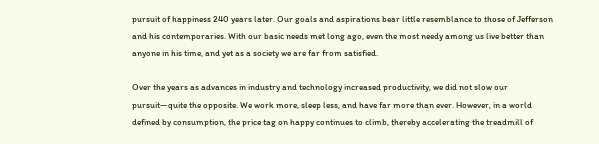pursuit of happiness 240 years later. Our goals and aspirations bear little resemblance to those of Jefferson and his contemporaries. With our basic needs met long ago, even the most needy among us live better than anyone in his time, and yet as a society we are far from satisfied.

Over the years as advances in industry and technology increased productivity, we did not slow our pursuit—quite the opposite. We work more, sleep less, and have far more than ever. However, in a world defined by consumption, the price tag on happy continues to climb, thereby accelerating the treadmill of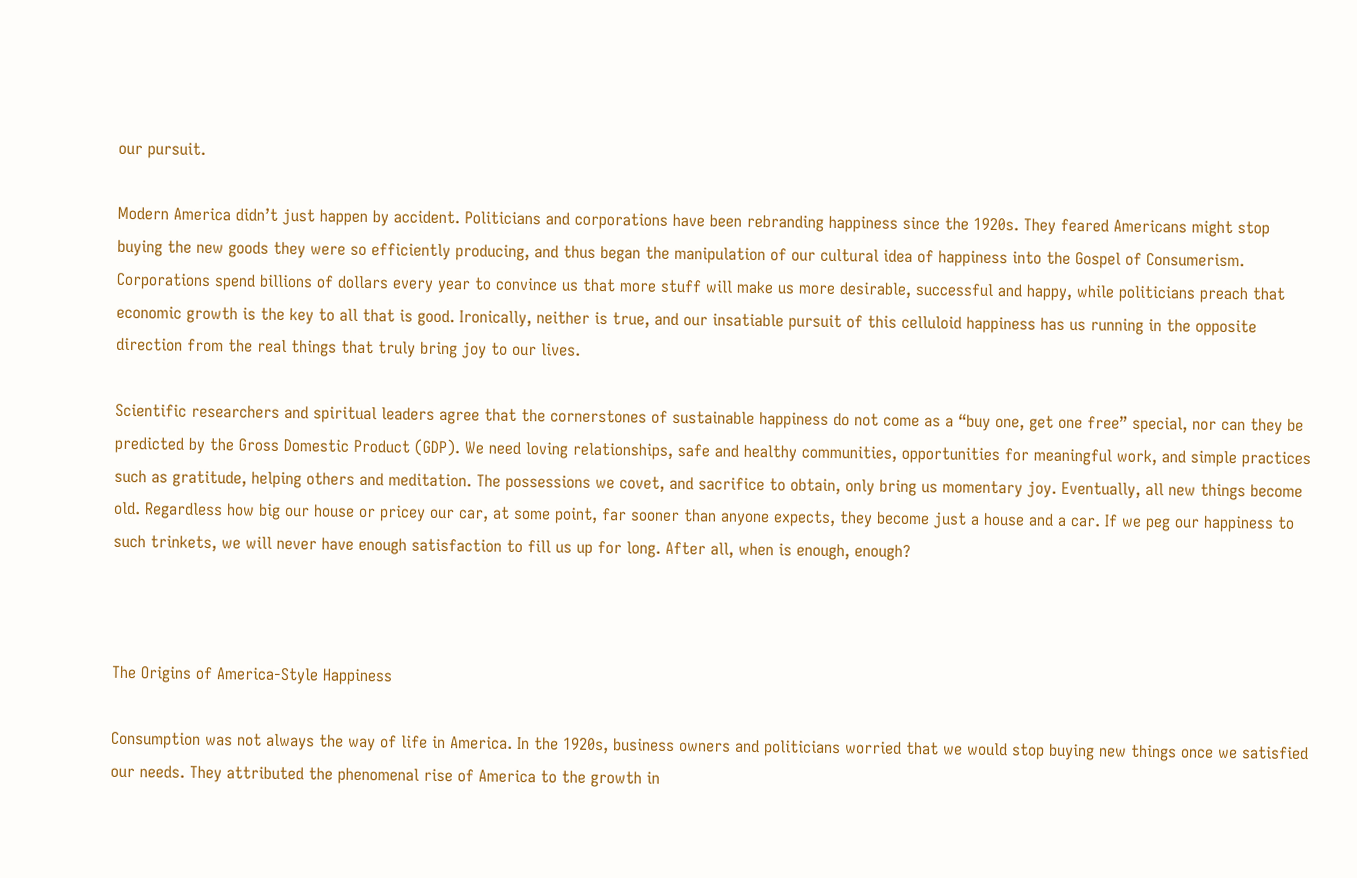our pursuit.

Modern America didn’t just happen by accident. Politicians and corporations have been rebranding happiness since the 1920s. They feared Americans might stop buying the new goods they were so efficiently producing, and thus began the manipulation of our cultural idea of happiness into the Gospel of Consumerism. Corporations spend billions of dollars every year to convince us that more stuff will make us more desirable, successful and happy, while politicians preach that economic growth is the key to all that is good. Ironically, neither is true, and our insatiable pursuit of this celluloid happiness has us running in the opposite direction from the real things that truly bring joy to our lives.

Scientific researchers and spiritual leaders agree that the cornerstones of sustainable happiness do not come as a “buy one, get one free” special, nor can they be predicted by the Gross Domestic Product (GDP). We need loving relationships, safe and healthy communities, opportunities for meaningful work, and simple practices such as gratitude, helping others and meditation. The possessions we covet, and sacrifice to obtain, only bring us momentary joy. Eventually, all new things become old. Regardless how big our house or pricey our car, at some point, far sooner than anyone expects, they become just a house and a car. If we peg our happiness to such trinkets, we will never have enough satisfaction to fill us up for long. After all, when is enough, enough?



The Origins of America-Style Happiness

Consumption was not always the way of life in America. In the 1920s, business owners and politicians worried that we would stop buying new things once we satisfied our needs. They attributed the phenomenal rise of America to the growth in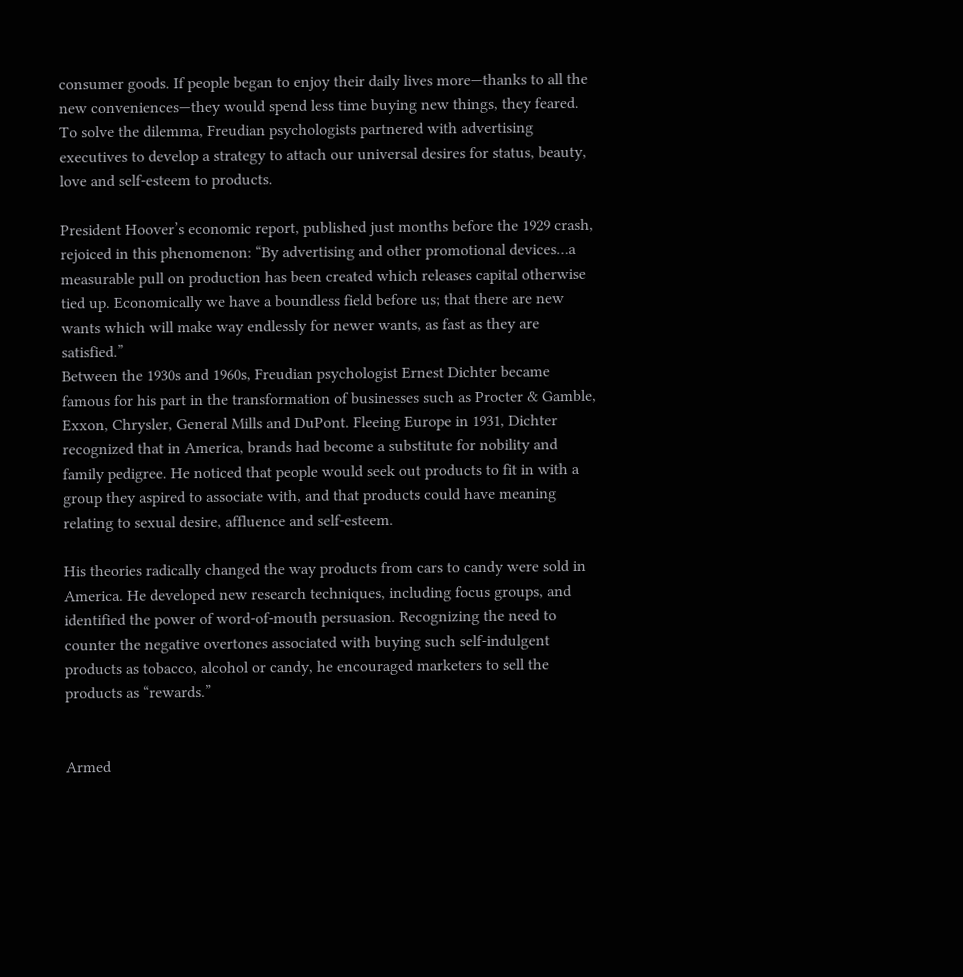consumer goods. If people began to enjoy their daily lives more—thanks to all the new conveniences—they would spend less time buying new things, they feared. To solve the dilemma, Freudian psychologists partnered with advertising executives to develop a strategy to attach our universal desires for status, beauty, love and self-esteem to products.

President Hoover’s economic report, published just months before the 1929 crash, rejoiced in this phenomenon: “By advertising and other promotional devices…a measurable pull on production has been created which releases capital otherwise tied up. Economically we have a boundless field before us; that there are new wants which will make way endlessly for newer wants, as fast as they are satisfied.”
Between the 1930s and 1960s, Freudian psychologist Ernest Dichter became famous for his part in the transformation of businesses such as Procter & Gamble, Exxon, Chrysler, General Mills and DuPont. Fleeing Europe in 1931, Dichter recognized that in America, brands had become a substitute for nobility and family pedigree. He noticed that people would seek out products to fit in with a group they aspired to associate with, and that products could have meaning relating to sexual desire, affluence and self-esteem.

His theories radically changed the way products from cars to candy were sold in America. He developed new research techniques, including focus groups, and identified the power of word-of-mouth persuasion. Recognizing the need to counter the negative overtones associated with buying such self-indulgent products as tobacco, alcohol or candy, he encouraged marketers to sell the products as “rewards.”


Armed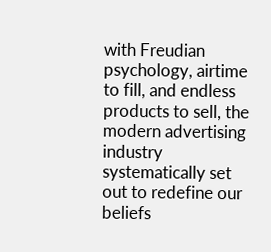with Freudian psychology, airtime to fill, and endless products to sell, the modern advertising industry systematically set out to redefine our beliefs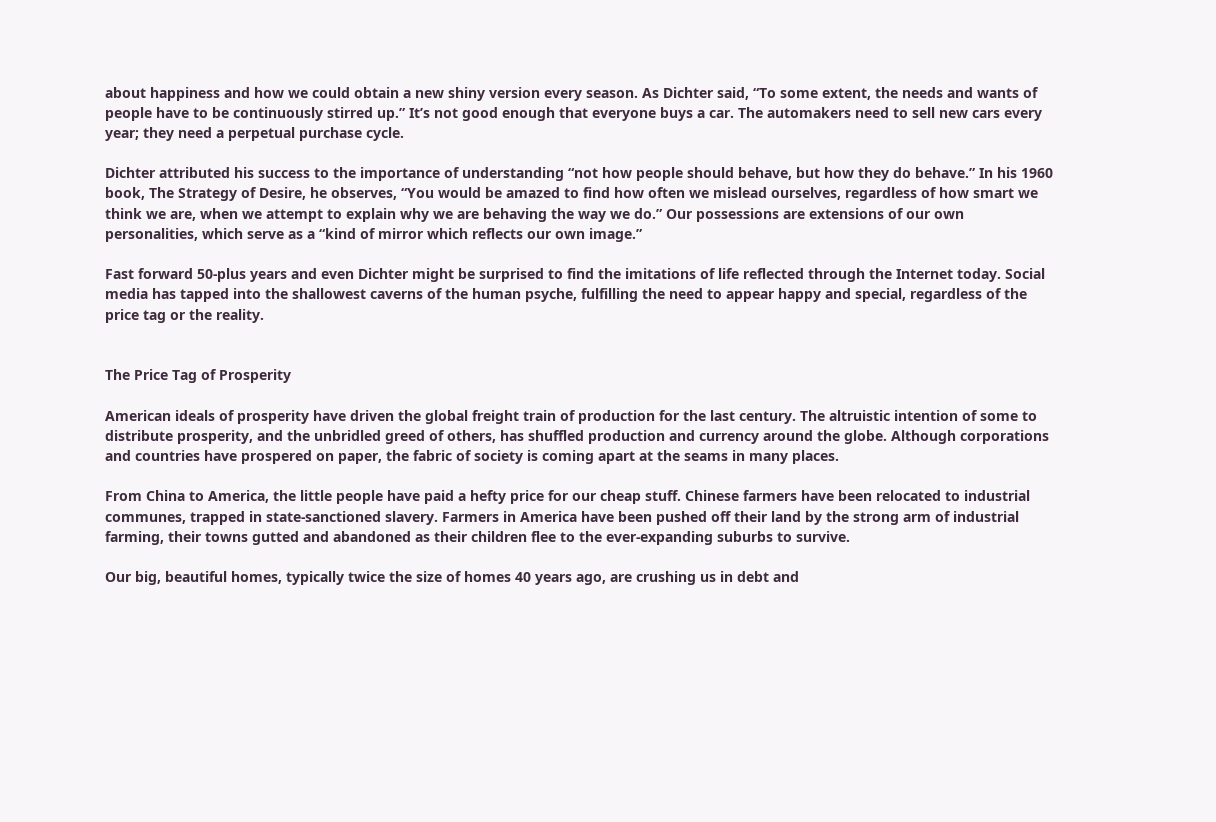about happiness and how we could obtain a new shiny version every season. As Dichter said, “To some extent, the needs and wants of people have to be continuously stirred up.” It’s not good enough that everyone buys a car. The automakers need to sell new cars every year; they need a perpetual purchase cycle.

Dichter attributed his success to the importance of understanding “not how people should behave, but how they do behave.” In his 1960 book, The Strategy of Desire, he observes, “You would be amazed to find how often we mislead ourselves, regardless of how smart we think we are, when we attempt to explain why we are behaving the way we do.” Our possessions are extensions of our own personalities, which serve as a “kind of mirror which reflects our own image.”

Fast forward 50-plus years and even Dichter might be surprised to find the imitations of life reflected through the Internet today. Social media has tapped into the shallowest caverns of the human psyche, fulfilling the need to appear happy and special, regardless of the price tag or the reality.


The Price Tag of Prosperity

American ideals of prosperity have driven the global freight train of production for the last century. The altruistic intention of some to distribute prosperity, and the unbridled greed of others, has shuffled production and currency around the globe. Although corporations and countries have prospered on paper, the fabric of society is coming apart at the seams in many places.

From China to America, the little people have paid a hefty price for our cheap stuff. Chinese farmers have been relocated to industrial communes, trapped in state-sanctioned slavery. Farmers in America have been pushed off their land by the strong arm of industrial farming, their towns gutted and abandoned as their children flee to the ever-expanding suburbs to survive.

Our big, beautiful homes, typically twice the size of homes 40 years ago, are crushing us in debt and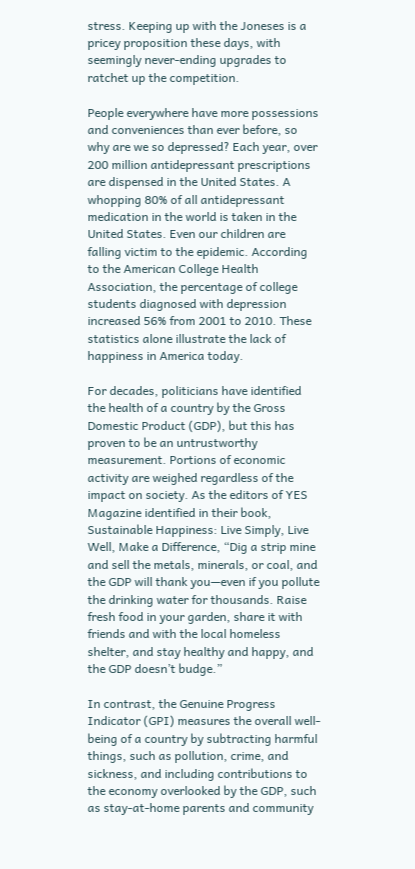stress. Keeping up with the Joneses is a pricey proposition these days, with seemingly never-ending upgrades to ratchet up the competition.

People everywhere have more possessions and conveniences than ever before, so why are we so depressed? Each year, over 200 million antidepressant prescriptions are dispensed in the United States. A whopping 80% of all antidepressant medication in the world is taken in the United States. Even our children are falling victim to the epidemic. According to the American College Health Association, the percentage of college students diagnosed with depression increased 56% from 2001 to 2010. These statistics alone illustrate the lack of happiness in America today.

For decades, politicians have identified the health of a country by the Gross Domestic Product (GDP), but this has proven to be an untrustworthy measurement. Portions of economic activity are weighed regardless of the impact on society. As the editors of YES Magazine identified in their book, Sustainable Happiness: Live Simply, Live Well, Make a Difference, “Dig a strip mine and sell the metals, minerals, or coal, and the GDP will thank you—even if you pollute the drinking water for thousands. Raise fresh food in your garden, share it with friends and with the local homeless shelter, and stay healthy and happy, and the GDP doesn’t budge.”

In contrast, the Genuine Progress Indicator (GPI) measures the overall well-being of a country by subtracting harmful things, such as pollution, crime, and sickness, and including contributions to the economy overlooked by the GDP, such as stay-at-home parents and community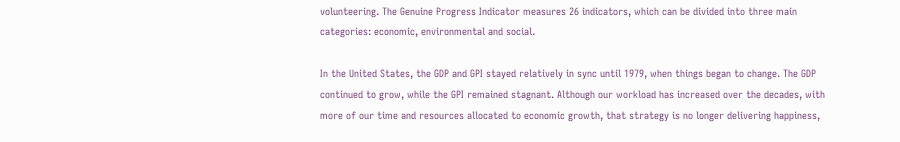volunteering. The Genuine Progress Indicator measures 26 indicators, which can be divided into three main categories: economic, environmental and social.

In the United States, the GDP and GPI stayed relatively in sync until 1979, when things began to change. The GDP continued to grow, while the GPI remained stagnant. Although our workload has increased over the decades, with more of our time and resources allocated to economic growth, that strategy is no longer delivering happiness,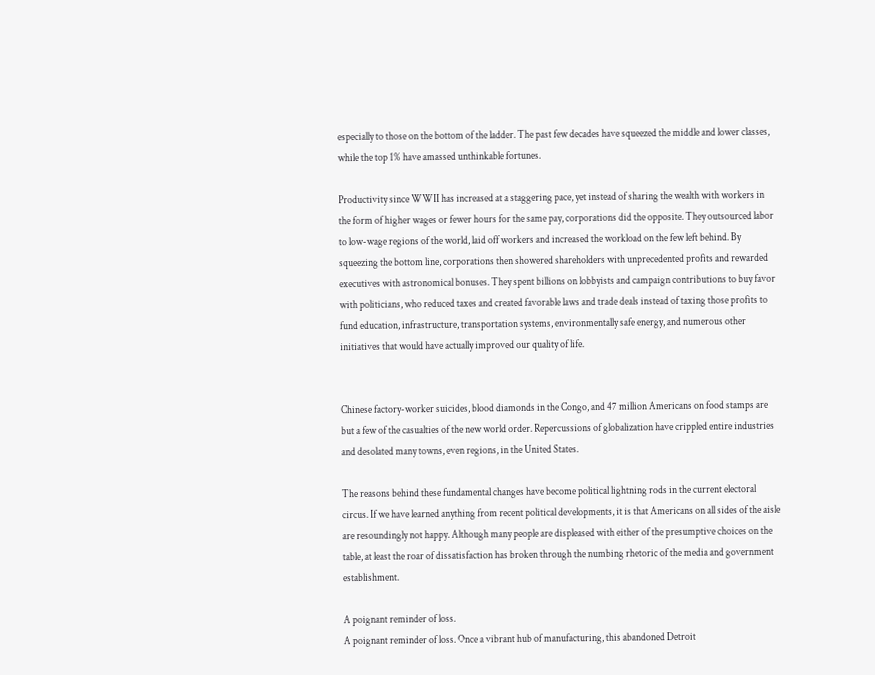especially to those on the bottom of the ladder. The past few decades have squeezed the middle and lower classes, while the top 1% have amassed unthinkable fortunes.

Productivity since WWII has increased at a staggering pace, yet instead of sharing the wealth with workers in the form of higher wages or fewer hours for the same pay, corporations did the opposite. They outsourced labor to low-wage regions of the world, laid off workers and increased the workload on the few left behind. By squeezing the bottom line, corporations then showered shareholders with unprecedented profits and rewarded executives with astronomical bonuses. They spent billions on lobbyists and campaign contributions to buy favor with politicians, who reduced taxes and created favorable laws and trade deals instead of taxing those profits to fund education, infrastructure, transportation systems, environmentally safe energy, and numerous other initiatives that would have actually improved our quality of life.


Chinese factory-worker suicides, blood diamonds in the Congo, and 47 million Americans on food stamps are but a few of the casualties of the new world order. Repercussions of globalization have crippled entire industries and desolated many towns, even regions, in the United States.

The reasons behind these fundamental changes have become political lightning rods in the current electoral circus. If we have learned anything from recent political developments, it is that Americans on all sides of the aisle are resoundingly not happy. Although many people are displeased with either of the presumptive choices on the table, at least the roar of dissatisfaction has broken through the numbing rhetoric of the media and government establishment.

A poignant reminder of loss.
A poignant reminder of loss. Once a vibrant hub of manufacturing, this abandoned Detroit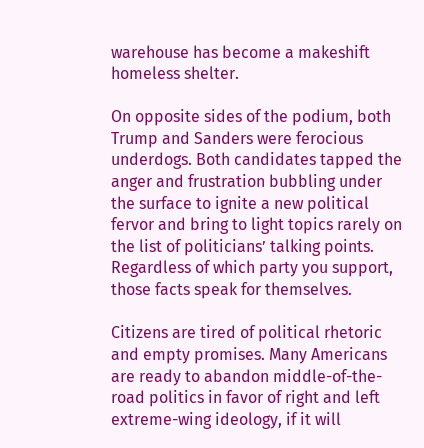warehouse has become a makeshift homeless shelter.

On opposite sides of the podium, both Trump and Sanders were ferocious underdogs. Both candidates tapped the anger and frustration bubbling under the surface to ignite a new political fervor and bring to light topics rarely on the list of politicians’ talking points. Regardless of which party you support, those facts speak for themselves.

Citizens are tired of political rhetoric and empty promises. Many Americans are ready to abandon middle-of-the-road politics in favor of right and left extreme-wing ideology, if it will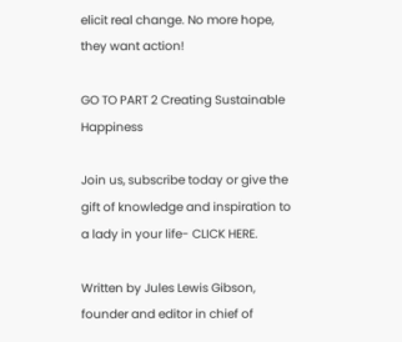elicit real change. No more hope, they want action!

GO TO PART 2 Creating Sustainable Happiness

Join us, subscribe today or give the gift of knowledge and inspiration to a lady in your life- CLICK HERE.

Written by Jules Lewis Gibson, founder and editor in chief of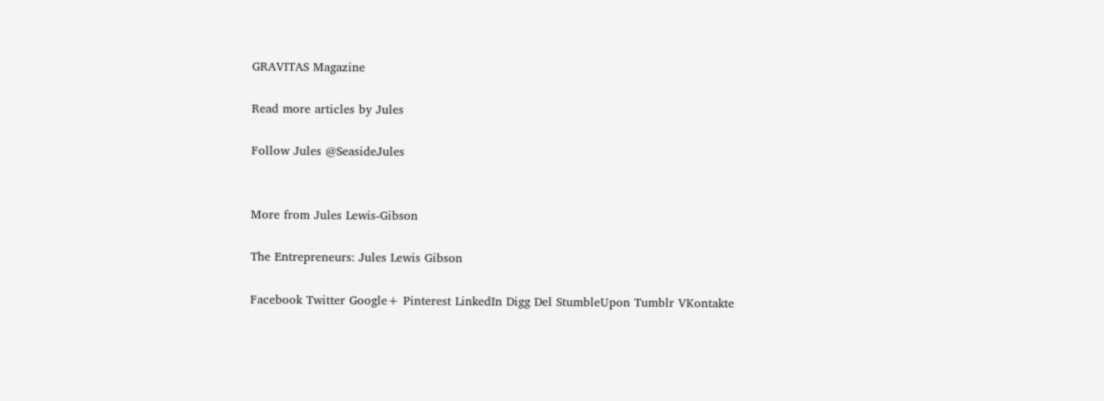GRAVITAS Magazine

Read more articles by Jules

Follow Jules @SeasideJules


More from Jules Lewis-Gibson

The Entrepreneurs: Jules Lewis Gibson

Facebook Twitter Google+ Pinterest LinkedIn Digg Del StumbleUpon Tumblr VKontakte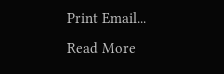Print Email...
Read More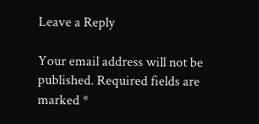Leave a Reply

Your email address will not be published. Required fields are marked *